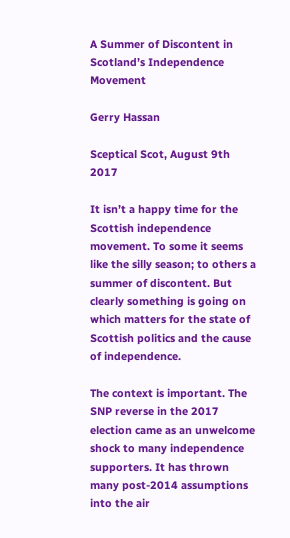A Summer of Discontent in Scotland’s Independence Movement

Gerry Hassan

Sceptical Scot, August 9th 2017

It isn’t a happy time for the Scottish independence movement. To some it seems like the silly season; to others a summer of discontent. But clearly something is going on which matters for the state of Scottish politics and the cause of independence.

The context is important. The SNP reverse in the 2017 election came as an unwelcome shock to many independence supporters. It has thrown many post-2014 assumptions into the air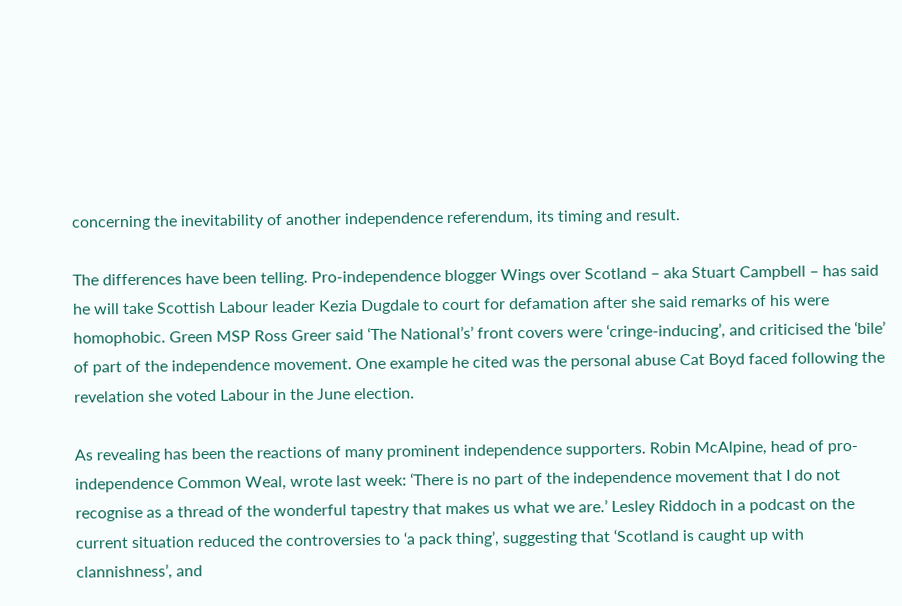concerning the inevitability of another independence referendum, its timing and result.

The differences have been telling. Pro-independence blogger Wings over Scotland – aka Stuart Campbell – has said he will take Scottish Labour leader Kezia Dugdale to court for defamation after she said remarks of his were homophobic. Green MSP Ross Greer said ‘The National’s’ front covers were ‘cringe-inducing’, and criticised the ‘bile’ of part of the independence movement. One example he cited was the personal abuse Cat Boyd faced following the revelation she voted Labour in the June election.

As revealing has been the reactions of many prominent independence supporters. Robin McAlpine, head of pro-independence Common Weal, wrote last week: ‘There is no part of the independence movement that I do not recognise as a thread of the wonderful tapestry that makes us what we are.’ Lesley Riddoch in a podcast on the current situation reduced the controversies to ‘a pack thing’, suggesting that ‘Scotland is caught up with clannishness’, and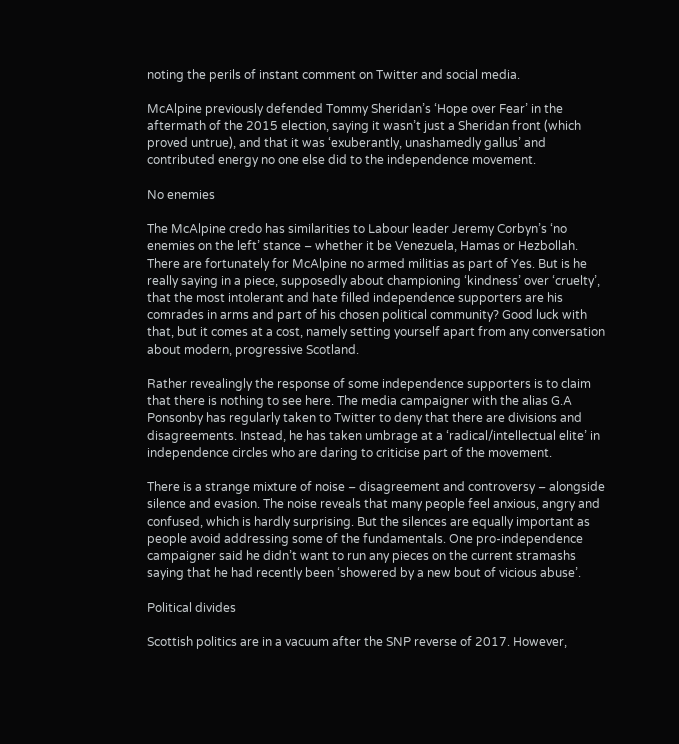noting the perils of instant comment on Twitter and social media.

McAlpine previously defended Tommy Sheridan’s ‘Hope over Fear’ in the aftermath of the 2015 election, saying it wasn’t just a Sheridan front (which proved untrue), and that it was ‘exuberantly, unashamedly gallus’ and contributed energy no one else did to the independence movement.

No enemies

The McAlpine credo has similarities to Labour leader Jeremy Corbyn’s ‘no enemies on the left’ stance – whether it be Venezuela, Hamas or Hezbollah. There are fortunately for McAlpine no armed militias as part of Yes. But is he really saying in a piece, supposedly about championing ‘kindness’ over ‘cruelty’, that the most intolerant and hate filled independence supporters are his comrades in arms and part of his chosen political community? Good luck with that, but it comes at a cost, namely setting yourself apart from any conversation about modern, progressive Scotland.

Rather revealingly the response of some independence supporters is to claim that there is nothing to see here. The media campaigner with the alias G.A Ponsonby has regularly taken to Twitter to deny that there are divisions and disagreements. Instead, he has taken umbrage at a ‘radical/intellectual elite’ in independence circles who are daring to criticise part of the movement.

There is a strange mixture of noise – disagreement and controversy – alongside silence and evasion. The noise reveals that many people feel anxious, angry and confused, which is hardly surprising. But the silences are equally important as people avoid addressing some of the fundamentals. One pro-independence campaigner said he didn’t want to run any pieces on the current stramashs saying that he had recently been ‘showered by a new bout of vicious abuse’.

Political divides

Scottish politics are in a vacuum after the SNP reverse of 2017. However,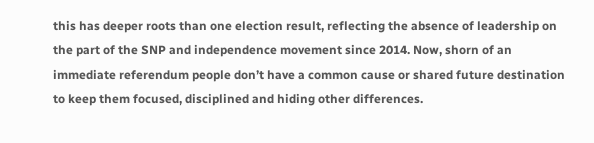this has deeper roots than one election result, reflecting the absence of leadership on the part of the SNP and independence movement since 2014. Now, shorn of an immediate referendum people don’t have a common cause or shared future destination to keep them focused, disciplined and hiding other differences.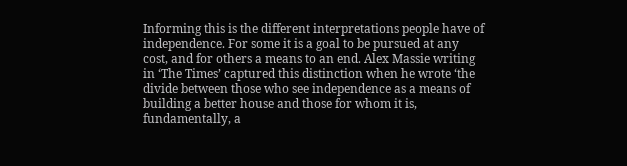Informing this is the different interpretations people have of independence. For some it is a goal to be pursued at any cost, and for others a means to an end. Alex Massie writing in ‘The Times’ captured this distinction when he wrote ‘the divide between those who see independence as a means of building a better house and those for whom it is, fundamentally, a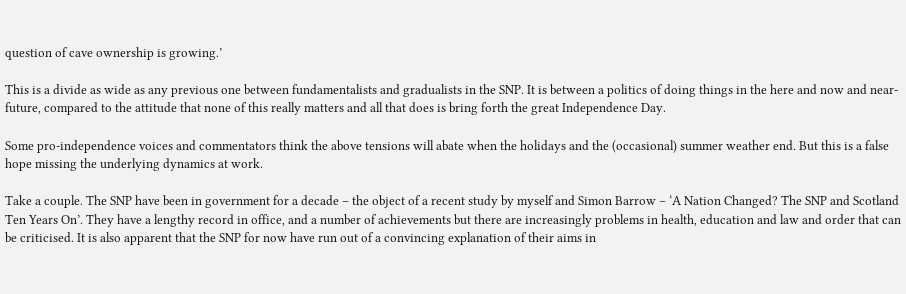question of cave ownership is growing.’

This is a divide as wide as any previous one between fundamentalists and gradualists in the SNP. It is between a politics of doing things in the here and now and near-future, compared to the attitude that none of this really matters and all that does is bring forth the great Independence Day.

Some pro-independence voices and commentators think the above tensions will abate when the holidays and the (occasional) summer weather end. But this is a false hope missing the underlying dynamics at work.

Take a couple. The SNP have been in government for a decade – the object of a recent study by myself and Simon Barrow – ‘A Nation Changed? The SNP and Scotland Ten Years On’. They have a lengthy record in office, and a number of achievements but there are increasingly problems in health, education and law and order that can be criticised. It is also apparent that the SNP for now have run out of a convincing explanation of their aims in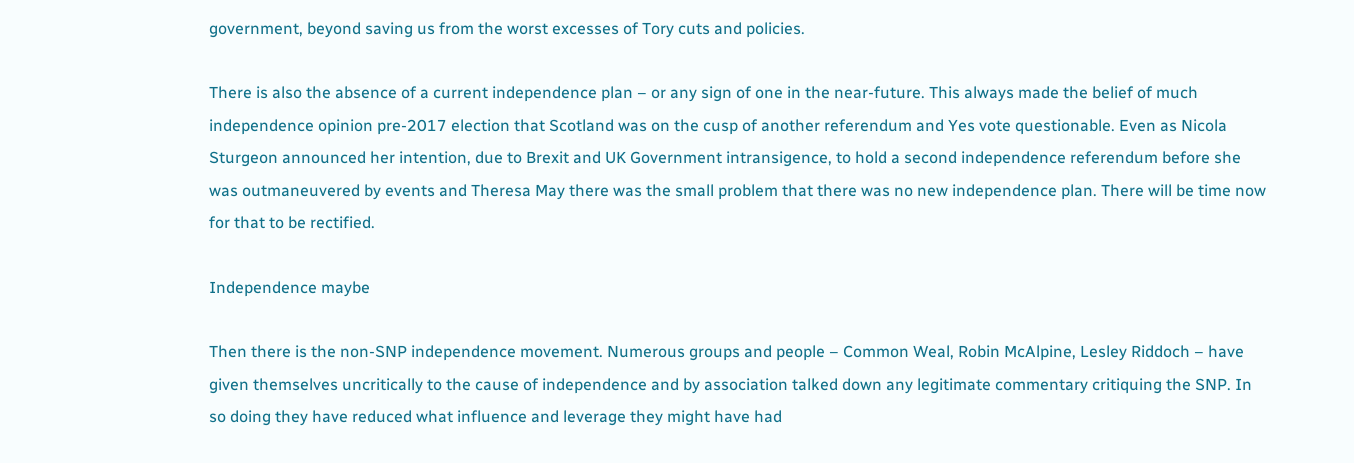government, beyond saving us from the worst excesses of Tory cuts and policies.

There is also the absence of a current independence plan – or any sign of one in the near-future. This always made the belief of much independence opinion pre-2017 election that Scotland was on the cusp of another referendum and Yes vote questionable. Even as Nicola Sturgeon announced her intention, due to Brexit and UK Government intransigence, to hold a second independence referendum before she was outmaneuvered by events and Theresa May there was the small problem that there was no new independence plan. There will be time now for that to be rectified.

Independence maybe

Then there is the non-SNP independence movement. Numerous groups and people – Common Weal, Robin McAlpine, Lesley Riddoch – have given themselves uncritically to the cause of independence and by association talked down any legitimate commentary critiquing the SNP. In so doing they have reduced what influence and leverage they might have had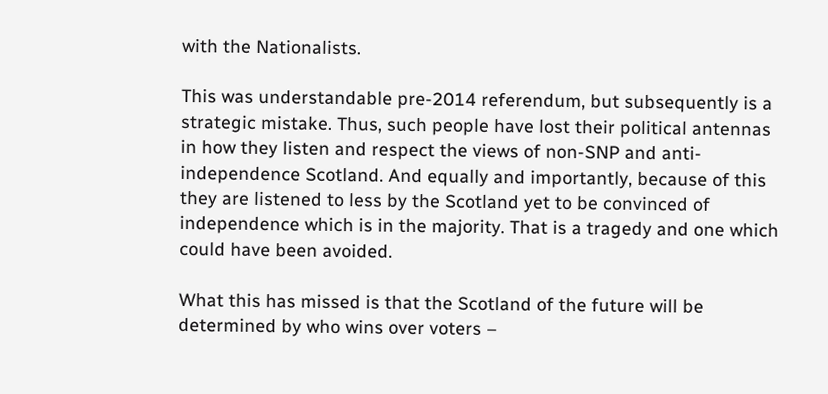with the Nationalists.

This was understandable pre-2014 referendum, but subsequently is a strategic mistake. Thus, such people have lost their political antennas in how they listen and respect the views of non-SNP and anti-independence Scotland. And equally and importantly, because of this they are listened to less by the Scotland yet to be convinced of independence which is in the majority. That is a tragedy and one which could have been avoided.

What this has missed is that the Scotland of the future will be determined by who wins over voters –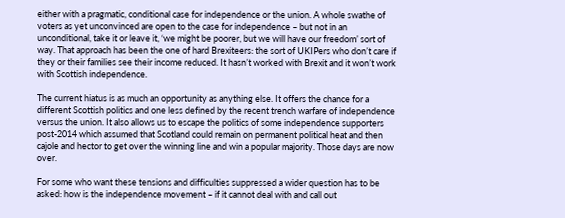either with a pragmatic, conditional case for independence or the union. A whole swathe of voters as yet unconvinced are open to the case for independence – but not in an unconditional, take it or leave it, ‘we might be poorer, but we will have our freedom’ sort of way. That approach has been the one of hard Brexiteers: the sort of UKIPers who don’t care if they or their families see their income reduced. It hasn’t worked with Brexit and it won’t work with Scottish independence.

The current hiatus is as much an opportunity as anything else. It offers the chance for a different Scottish politics and one less defined by the recent trench warfare of independence versus the union. It also allows us to escape the politics of some independence supporters post-2014 which assumed that Scotland could remain on permanent political heat and then cajole and hector to get over the winning line and win a popular majority. Those days are now over.

For some who want these tensions and difficulties suppressed a wider question has to be asked: how is the independence movement – if it cannot deal with and call out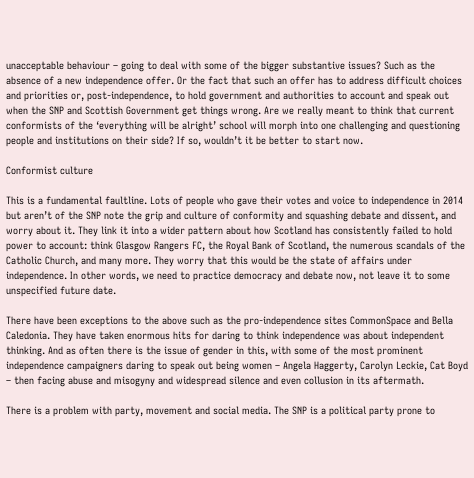unacceptable behaviour – going to deal with some of the bigger substantive issues? Such as the absence of a new independence offer. Or the fact that such an offer has to address difficult choices and priorities or, post-independence, to hold government and authorities to account and speak out when the SNP and Scottish Government get things wrong. Are we really meant to think that current conformists of the ‘everything will be alright’ school will morph into one challenging and questioning people and institutions on their side? If so, wouldn’t it be better to start now.

Conformist culture

This is a fundamental faultline. Lots of people who gave their votes and voice to independence in 2014 but aren’t of the SNP note the grip and culture of conformity and squashing debate and dissent, and worry about it. They link it into a wider pattern about how Scotland has consistently failed to hold power to account: think Glasgow Rangers FC, the Royal Bank of Scotland, the numerous scandals of the Catholic Church, and many more. They worry that this would be the state of affairs under independence. In other words, we need to practice democracy and debate now, not leave it to some unspecified future date.

There have been exceptions to the above such as the pro-independence sites CommonSpace and Bella Caledonia. They have taken enormous hits for daring to think independence was about independent thinking. And as often there is the issue of gender in this, with some of the most prominent independence campaigners daring to speak out being women – Angela Haggerty, Carolyn Leckie, Cat Boyd – then facing abuse and misogyny and widespread silence and even collusion in its aftermath.

There is a problem with party, movement and social media. The SNP is a political party prone to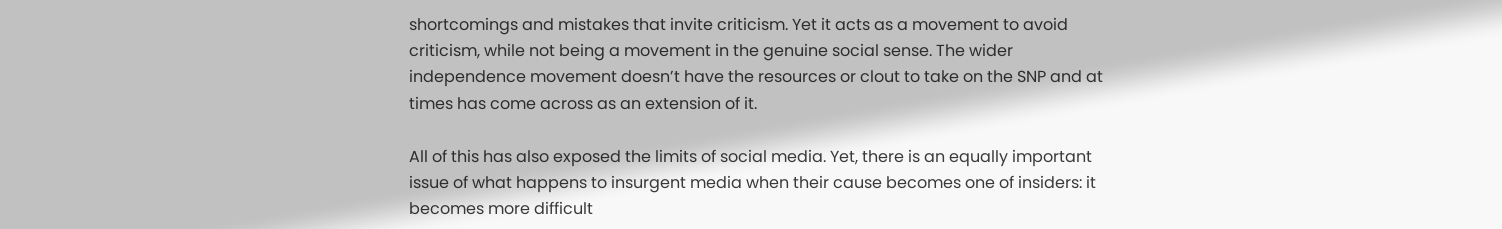shortcomings and mistakes that invite criticism. Yet it acts as a movement to avoid criticism, while not being a movement in the genuine social sense. The wider independence movement doesn’t have the resources or clout to take on the SNP and at times has come across as an extension of it.

All of this has also exposed the limits of social media. Yet, there is an equally important issue of what happens to insurgent media when their cause becomes one of insiders: it becomes more difficult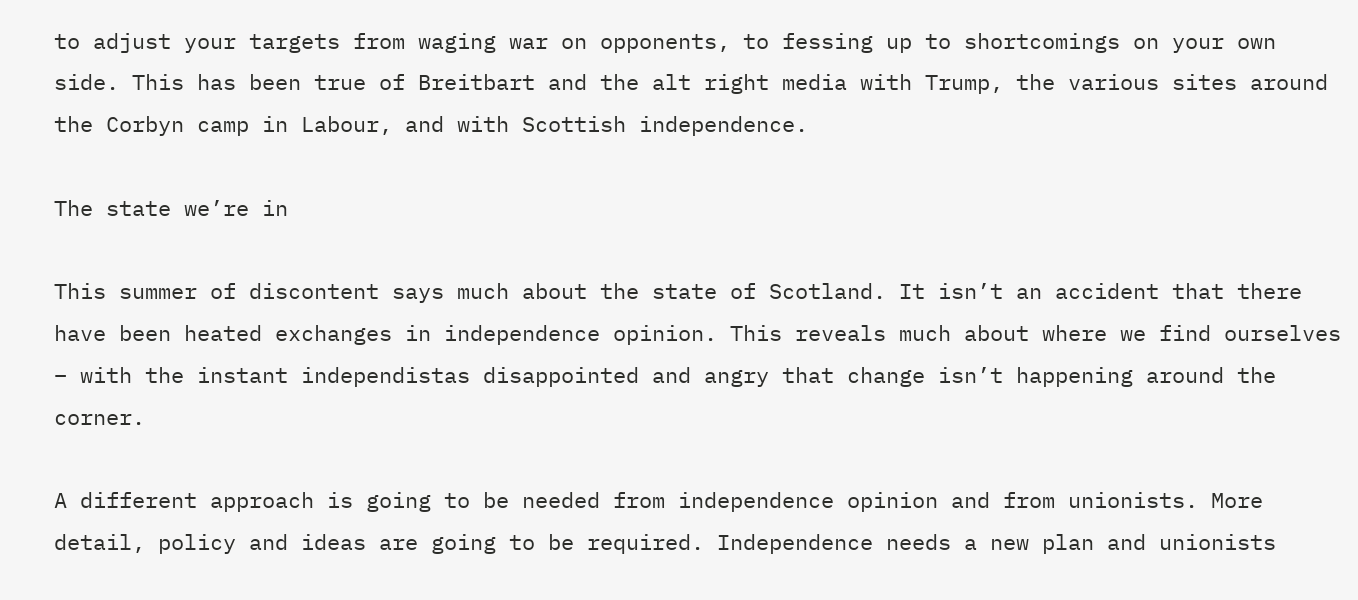to adjust your targets from waging war on opponents, to fessing up to shortcomings on your own side. This has been true of Breitbart and the alt right media with Trump, the various sites around the Corbyn camp in Labour, and with Scottish independence.

The state we’re in

This summer of discontent says much about the state of Scotland. It isn’t an accident that there have been heated exchanges in independence opinion. This reveals much about where we find ourselves – with the instant independistas disappointed and angry that change isn’t happening around the corner.

A different approach is going to be needed from independence opinion and from unionists. More detail, policy and ideas are going to be required. Independence needs a new plan and unionists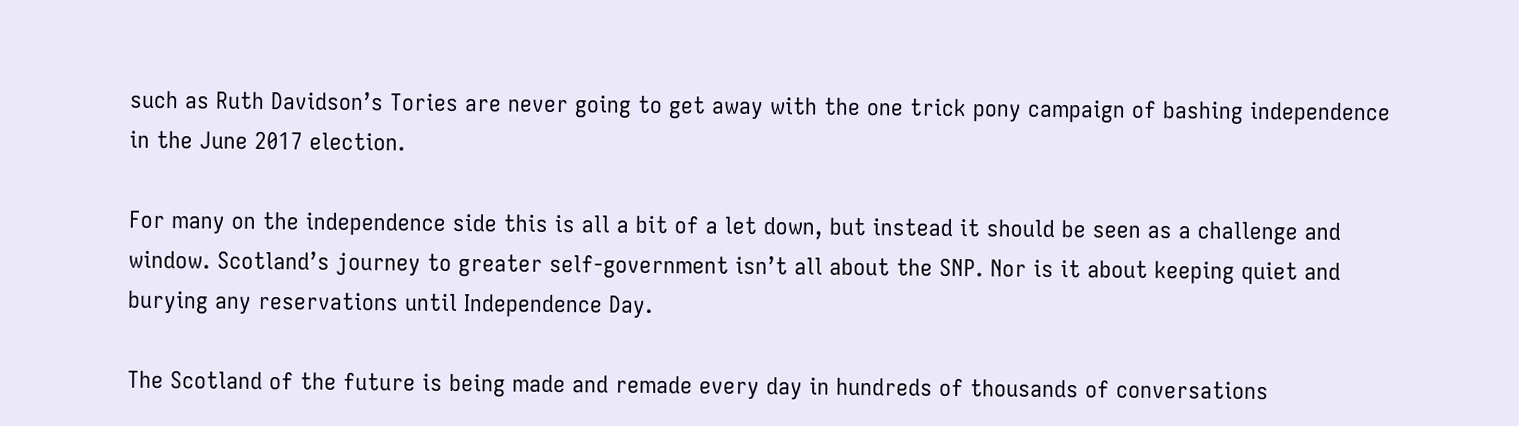such as Ruth Davidson’s Tories are never going to get away with the one trick pony campaign of bashing independence in the June 2017 election.

For many on the independence side this is all a bit of a let down, but instead it should be seen as a challenge and window. Scotland’s journey to greater self-government isn’t all about the SNP. Nor is it about keeping quiet and burying any reservations until Independence Day.

The Scotland of the future is being made and remade every day in hundreds of thousands of conversations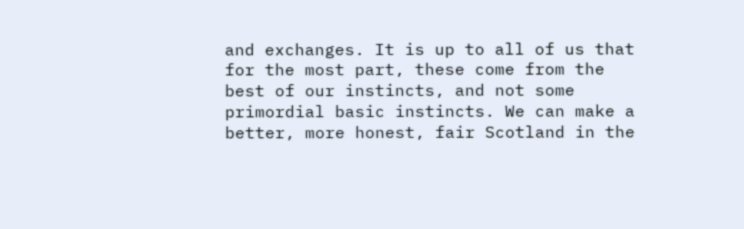and exchanges. It is up to all of us that for the most part, these come from the best of our instincts, and not some primordial basic instincts. We can make a better, more honest, fair Scotland in the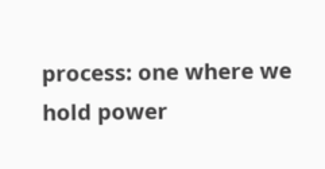process: one where we hold power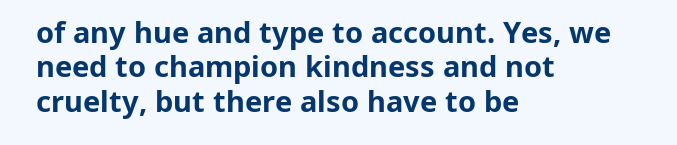of any hue and type to account. Yes, we need to champion kindness and not cruelty, but there also have to be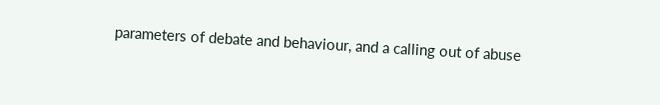parameters of debate and behaviour, and a calling out of abuse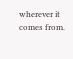wherever it comes from.